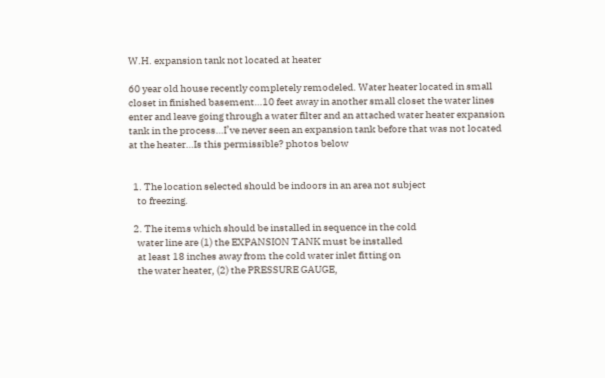W.H. expansion tank not located at heater

60 year old house recently completely remodeled. Water heater located in small closet in finished basement…10 feet away in another small closet the water lines enter and leave going through a water filter and an attached water heater expansion tank in the process…I’ve never seen an expansion tank before that was not located at the heater…Is this permissible? photos below


  1. The location selected should be indoors in an area not subject
    to freezing.

  2. The items which should be installed in sequence in the cold
    water line are (1) the EXPANSION TANK must be installed
    at least 18 inches away from the cold water inlet fitting on
    the water heater, (2) the PRESSURE GAUGE,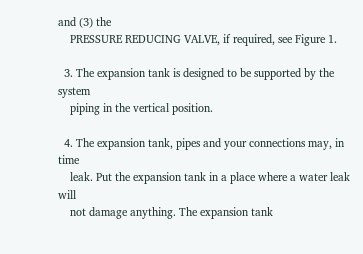and (3) the
    PRESSURE REDUCING VALVE, if required, see Figure 1.

  3. The expansion tank is designed to be supported by the system
    piping in the vertical position.

  4. The expansion tank, pipes and your connections may, in time
    leak. Put the expansion tank in a place where a water leak will
    not damage anything. The expansion tank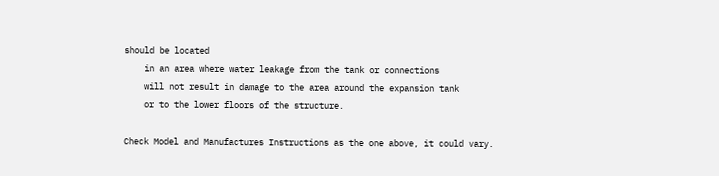should be located
    in an area where water leakage from the tank or connections
    will not result in damage to the area around the expansion tank
    or to the lower floors of the structure.

Check Model and Manufactures Instructions as the one above, it could vary.